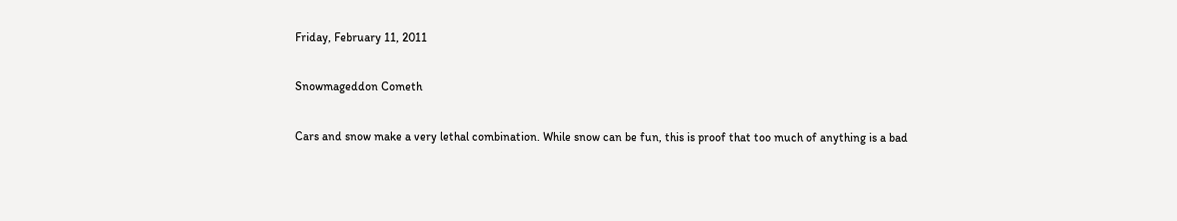Friday, February 11, 2011

Snowmageddon Cometh

Cars and snow make a very lethal combination. While snow can be fun, this is proof that too much of anything is a bad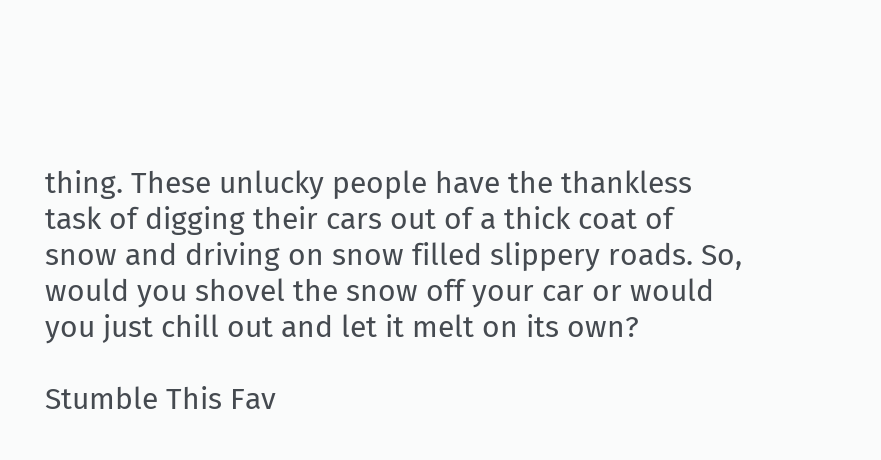thing. These unlucky people have the thankless task of digging their cars out of a thick coat of snow and driving on snow filled slippery roads. So, would you shovel the snow off your car or would you just chill out and let it melt on its own?

Stumble This Fav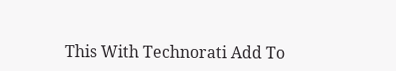This With Technorati Add To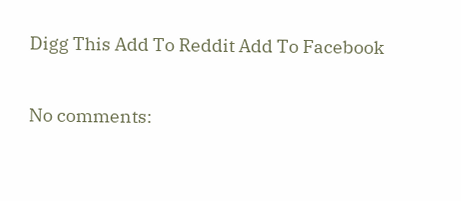Digg This Add To Reddit Add To Facebook

No comments: